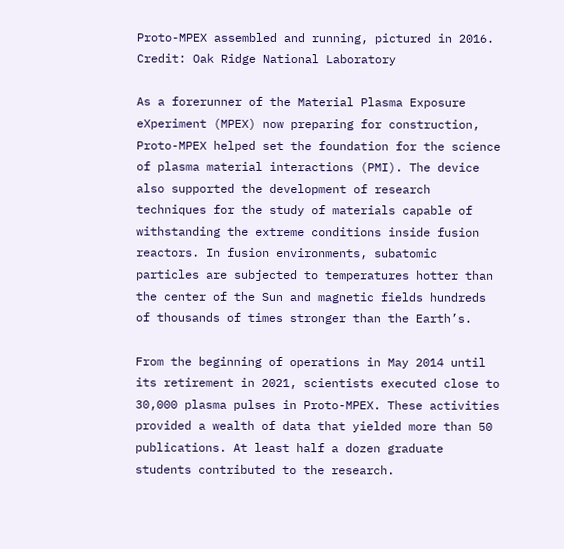Proto-MPEX assembled and running, pictured in 2016. Credit: Oak Ridge National Laboratory

As a forerunner of the Material Plasma Exposure eXperiment (MPEX) now preparing for construction, Proto-MPEX helped set the foundation for the science of plasma material interactions (PMI). The device also supported the development of research techniques for the study of materials capable of withstanding the extreme conditions inside fusion reactors. In fusion environments, subatomic particles are subjected to temperatures hotter than the center of the Sun and magnetic fields hundreds of thousands of times stronger than the Earth’s.

From the beginning of operations in May 2014 until its retirement in 2021, scientists executed close to 30,000 plasma pulses in Proto-MPEX. These activities provided a wealth of data that yielded more than 50 publications. At least half a dozen graduate students contributed to the research.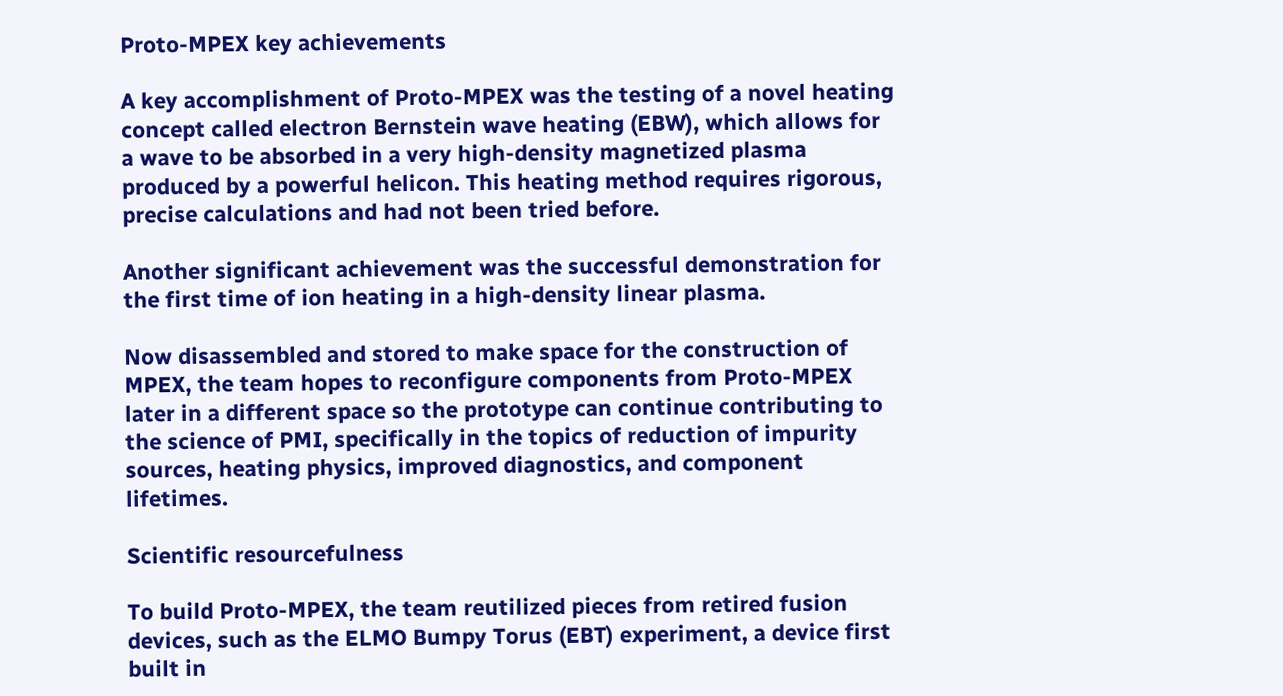Proto-MPEX key achievements

A key accomplishment of Proto-MPEX was the testing of a novel heating concept called electron Bernstein wave heating (EBW), which allows for a wave to be absorbed in a very high-density magnetized plasma produced by a powerful helicon. This heating method requires rigorous, precise calculations and had not been tried before.

Another significant achievement was the successful demonstration for the first time of ion heating in a high-density linear plasma.

Now disassembled and stored to make space for the construction of MPEX, the team hopes to reconfigure components from Proto-MPEX later in a different space so the prototype can continue contributing to the science of PMI, specifically in the topics of reduction of impurity sources, heating physics, improved diagnostics, and component lifetimes.

Scientific resourcefulness

To build Proto-MPEX, the team reutilized pieces from retired fusion devices, such as the ELMO Bumpy Torus (EBT) experiment, a device first built in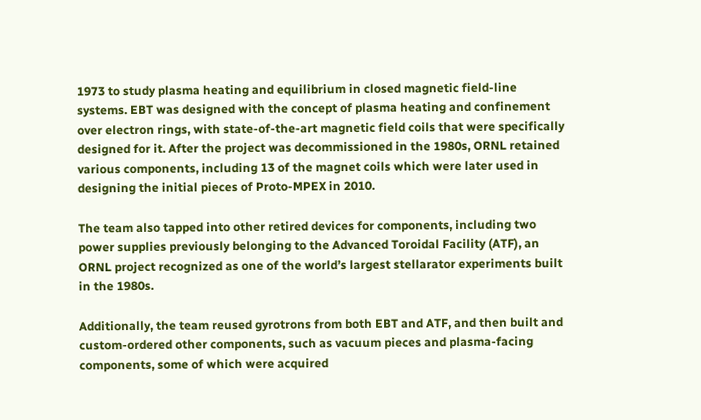1973 to study plasma heating and equilibrium in closed magnetic field-line systems. EBT was designed with the concept of plasma heating and confinement over electron rings, with state-of-the-art magnetic field coils that were specifically designed for it. After the project was decommissioned in the 1980s, ORNL retained various components, including 13 of the magnet coils which were later used in designing the initial pieces of Proto-MPEX in 2010.

The team also tapped into other retired devices for components, including two power supplies previously belonging to the Advanced Toroidal Facility (ATF), an ORNL project recognized as one of the world’s largest stellarator experiments built in the 1980s.

Additionally, the team reused gyrotrons from both EBT and ATF, and then built and custom-ordered other components, such as vacuum pieces and plasma-facing components, some of which were acquired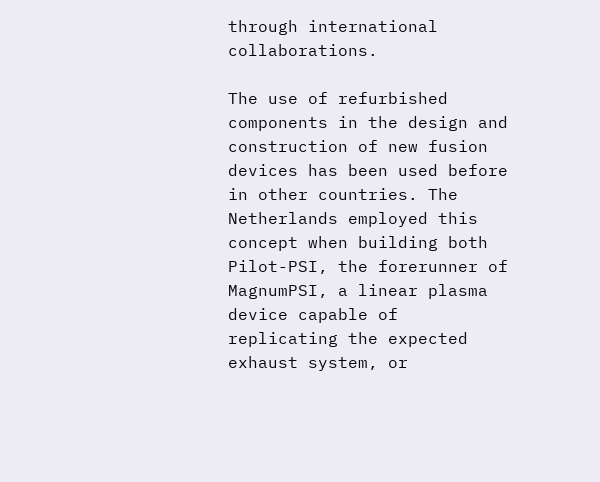through international collaborations.

The use of refurbished components in the design and construction of new fusion devices has been used before in other countries. The Netherlands employed this concept when building both Pilot-PSI, the forerunner of MagnumPSI, a linear plasma device capable of replicating the expected exhaust system, or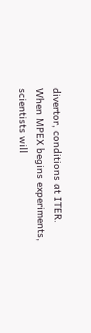divertor, conditions at ITER. When MPEX begins experiments, scientists will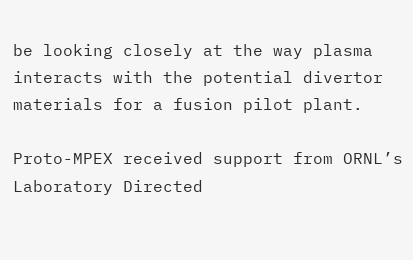be looking closely at the way plasma interacts with the potential divertor materials for a fusion pilot plant.

Proto-MPEX received support from ORNL’s Laboratory Directed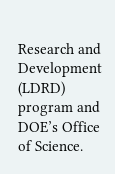Research and Development (LDRD) program and DOE’s Office of Science.